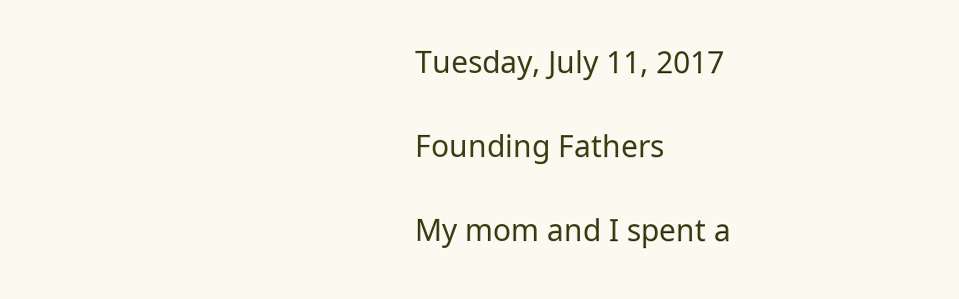Tuesday, July 11, 2017

Founding Fathers

My mom and I spent a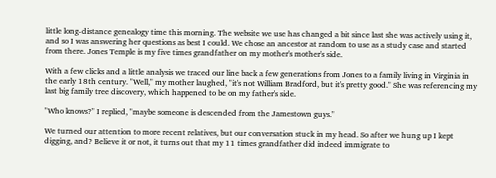little long-distance genealogy time this morning. The website we use has changed a bit since last she was actively using it, and so I was answering her questions as best I could. We chose an ancestor at random to use as a study case and started from there. Jones Temple is my five times grandfather on my mother's mother's side.

With a few clicks and a little analysis we traced our line back a few generations from Jones to a family living in Virginia in the early 18th century. "Well," my mother laughed, "it's not William Bradford, but it's pretty good." She was referencing my last big family tree discovery, which happened to be on my father's side.

"Who knows?" I replied, "maybe someone is descended from the Jamestown guys."

We turned our attention to more recent relatives, but our conversation stuck in my head. So after we hung up I kept digging, and? Believe it or not, it turns out that my 11 times grandfather did indeed immigrate to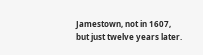Jamestown, not in 1607, but just twelve years later.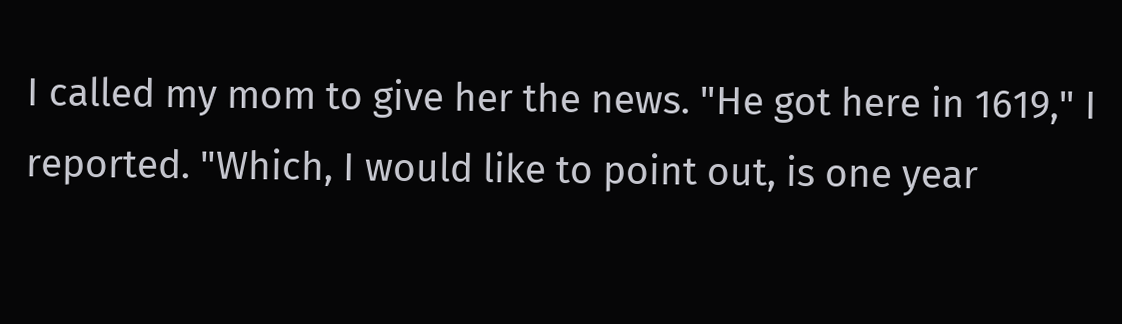I called my mom to give her the news. "He got here in 1619," I reported. "Which, I would like to point out, is one year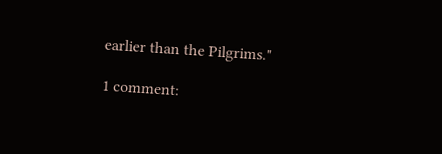earlier than the Pilgrims."

1 comment: